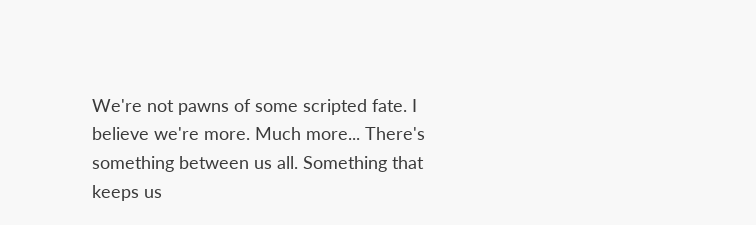We're not pawns of some scripted fate. I believe we're more. Much more... There's something between us all. Something that keeps us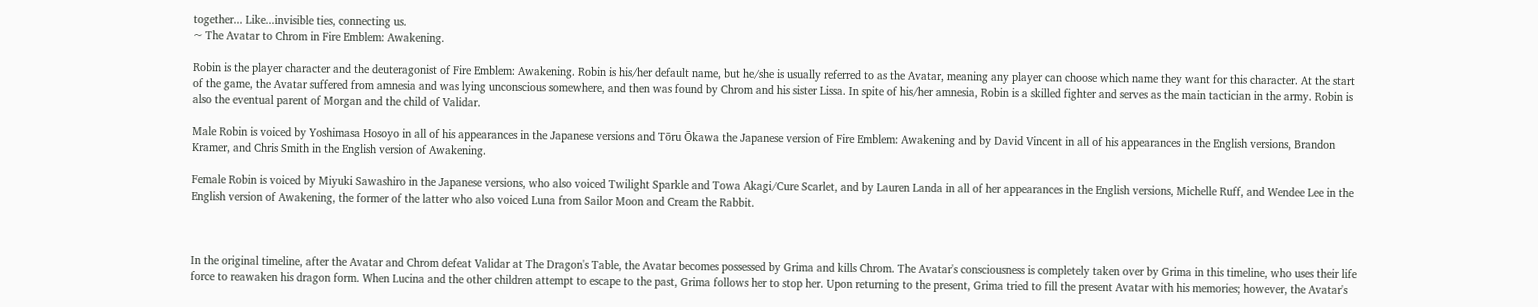together... Like...invisible ties, connecting us.
~ The Avatar to Chrom in Fire Emblem: Awakening.

Robin is the player character and the deuteragonist of Fire Emblem: Awakening. Robin is his/her default name, but he/she is usually referred to as the Avatar, meaning any player can choose which name they want for this character. At the start of the game, the Avatar suffered from amnesia and was lying unconscious somewhere, and then was found by Chrom and his sister Lissa. In spite of his/her amnesia, Robin is a skilled fighter and serves as the main tactician in the army. Robin is also the eventual parent of Morgan and the child of Validar.

Male Robin is voiced by Yoshimasa Hosoyo in all of his appearances in the Japanese versions and Tōru Ōkawa the Japanese version of Fire Emblem: Awakening and by David Vincent in all of his appearances in the English versions, Brandon Kramer, and Chris Smith in the English version of Awakening.

Female Robin is voiced by Miyuki Sawashiro in the Japanese versions, who also voiced Twilight Sparkle and Towa Akagi/Cure Scarlet, and by Lauren Landa in all of her appearances in the English versions, Michelle Ruff, and Wendee Lee in the English version of Awakening, the former of the latter who also voiced Luna from Sailor Moon and Cream the Rabbit.



In the original timeline, after the Avatar and Chrom defeat Validar at The Dragon's Table, the Avatar becomes possessed by Grima and kills Chrom. The Avatar's consciousness is completely taken over by Grima in this timeline, who uses their life force to reawaken his dragon form. When Lucina and the other children attempt to escape to the past, Grima follows her to stop her. Upon returning to the present, Grima tried to fill the present Avatar with his memories; however, the Avatar's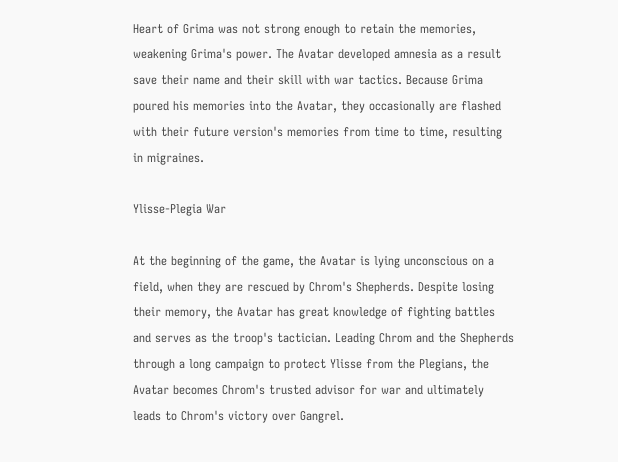Heart of Grima was not strong enough to retain the memories, weakening Grima's power. The Avatar developed amnesia as a result save their name and their skill with war tactics. Because Grima poured his memories into the Avatar, they occasionally are flashed with their future version's memories from time to time, resulting in migraines.

Ylisse-Plegia War

At the beginning of the game, the Avatar is lying unconscious on a field, when they are rescued by Chrom's Shepherds. Despite losing their memory, the Avatar has great knowledge of fighting battles and serves as the troop's tactician. Leading Chrom and the Shepherds through a long campaign to protect Ylisse from the Plegians, the Avatar becomes Chrom's trusted advisor for war and ultimately leads to Chrom's victory over Gangrel.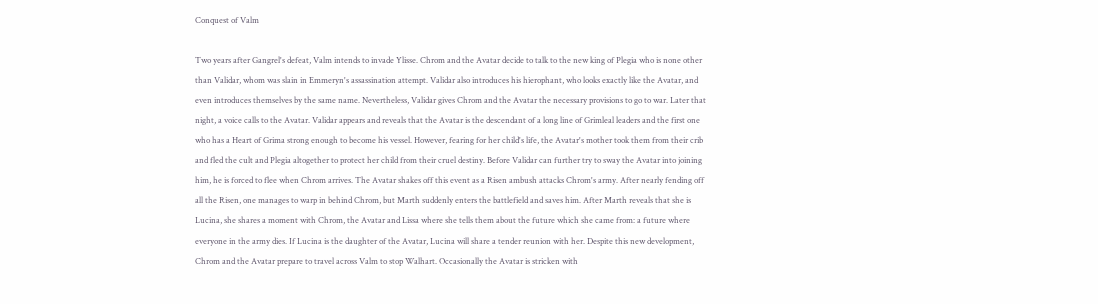Conquest of Valm

Two years after Gangrel's defeat, Valm intends to invade Ylisse. Chrom and the Avatar decide to talk to the new king of Plegia who is none other than Validar, whom was slain in Emmeryn's assassination attempt. Validar also introduces his hierophant, who looks exactly like the Avatar, and even introduces themselves by the same name. Nevertheless, Validar gives Chrom and the Avatar the necessary provisions to go to war. Later that night, a voice calls to the Avatar. Validar appears and reveals that the Avatar is the descendant of a long line of Grimleal leaders and the first one who has a Heart of Grima strong enough to become his vessel. However, fearing for her child's life, the Avatar's mother took them from their crib and fled the cult and Plegia altogether to protect her child from their cruel destiny. Before Validar can further try to sway the Avatar into joining him, he is forced to flee when Chrom arrives. The Avatar shakes off this event as a Risen ambush attacks Chrom's army. After nearly fending off all the Risen, one manages to warp in behind Chrom, but Marth suddenly enters the battlefield and saves him. After Marth reveals that she is Lucina, she shares a moment with Chrom, the Avatar and Lissa where she tells them about the future which she came from: a future where everyone in the army dies. If Lucina is the daughter of the Avatar, Lucina will share a tender reunion with her. Despite this new development, Chrom and the Avatar prepare to travel across Valm to stop Walhart. Occasionally the Avatar is stricken with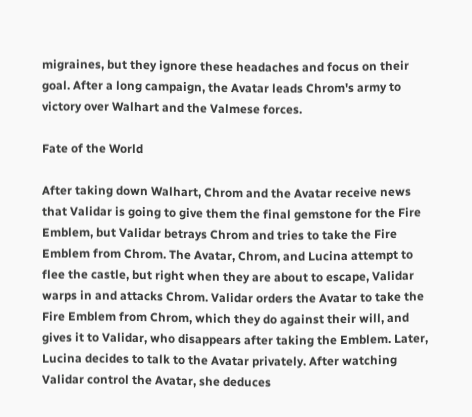migraines, but they ignore these headaches and focus on their goal. After a long campaign, the Avatar leads Chrom's army to victory over Walhart and the Valmese forces.

Fate of the World

After taking down Walhart, Chrom and the Avatar receive news that Validar is going to give them the final gemstone for the Fire Emblem, but Validar betrays Chrom and tries to take the Fire Emblem from Chrom. The Avatar, Chrom, and Lucina attempt to flee the castle, but right when they are about to escape, Validar warps in and attacks Chrom. Validar orders the Avatar to take the Fire Emblem from Chrom, which they do against their will, and gives it to Validar, who disappears after taking the Emblem. Later, Lucina decides to talk to the Avatar privately. After watching Validar control the Avatar, she deduces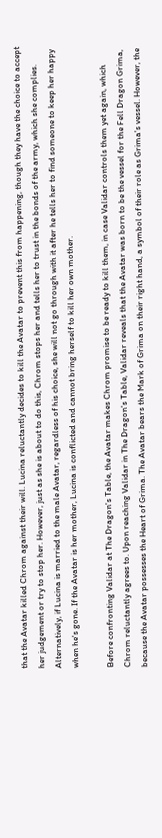that the Avatar killed Chrom against their will. Lucina reluctantly decides to kill the Avatar to prevent this from happening, though they have the choice to accept her judgement or try to stop her. However, just as she is about to do this, Chrom stops her and tells her to trust in the bonds of the army, which she complies. Alternatively, if Lucina is married to the male Avatar, regardless of his choice, she will not go through with it after he tells her to find someone to keep her happy when he's gone. If the Avatar is her mother, Lucina is conflicted and cannot bring herself to kill her own mother.

Before confronting Validar at The Dragon's Table, the Avatar makes Chrom promise to be ready to kill them, in case Validar controls them yet again, which Chrom reluctantly agrees to. Upon reaching Validar in The Dragon's Table, Validar reveals that the Avatar was born to be the vessel for the Fell Dragon Grima, because the Avatar possesses the Heart of Grima. The Avatar bears the Mark of Grima on their right hand, a symbol of their role as Grima's vessel. However, the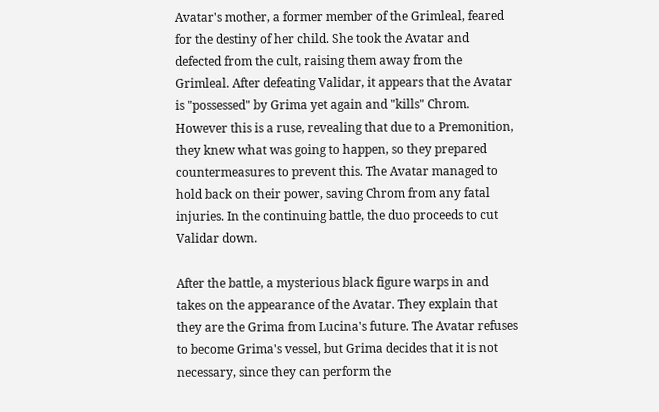Avatar's mother, a former member of the Grimleal, feared for the destiny of her child. She took the Avatar and defected from the cult, raising them away from the Grimleal. After defeating Validar, it appears that the Avatar is "possessed" by Grima yet again and "kills" Chrom. However this is a ruse, revealing that due to a Premonition, they knew what was going to happen, so they prepared countermeasures to prevent this. The Avatar managed to hold back on their power, saving Chrom from any fatal injuries. In the continuing battle, the duo proceeds to cut Validar down.

After the battle, a mysterious black figure warps in and takes on the appearance of the Avatar. They explain that they are the Grima from Lucina's future. The Avatar refuses to become Grima's vessel, but Grima decides that it is not necessary, since they can perform the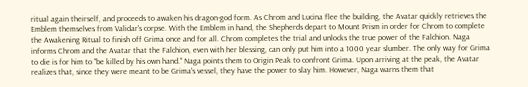ritual again theirself, and proceeds to awaken his dragon-god form. As Chrom and Lucina flee the building, the Avatar quickly retrieves the Emblem themselves from Validar's corpse. With the Emblem in hand, the Shepherds depart to Mount Prism in order for Chrom to complete the Awakening Ritual to finish off Grima once and for all. Chrom completes the trial and unlocks the true power of the Falchion. Naga informs Chrom and the Avatar that the Falchion, even with her blessing, can only put him into a 1000 year slumber. The only way for Grima to die is for him to "be killed by his own hand." Naga points them to Origin Peak to confront Grima. Upon arriving at the peak, the Avatar realizes that, since they were meant to be Grima's vessel, they have the power to slay him. However, Naga warns them that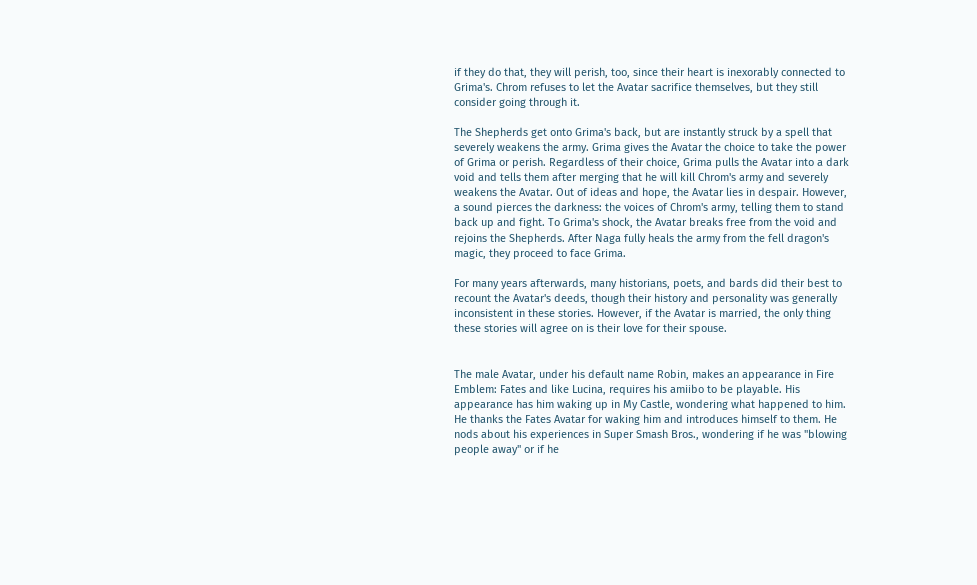if they do that, they will perish, too, since their heart is inexorably connected to Grima's. Chrom refuses to let the Avatar sacrifice themselves, but they still consider going through it.

The Shepherds get onto Grima's back, but are instantly struck by a spell that severely weakens the army. Grima gives the Avatar the choice to take the power of Grima or perish. Regardless of their choice, Grima pulls the Avatar into a dark void and tells them after merging that he will kill Chrom's army and severely weakens the Avatar. Out of ideas and hope, the Avatar lies in despair. However, a sound pierces the darkness: the voices of Chrom's army, telling them to stand back up and fight. To Grima's shock, the Avatar breaks free from the void and rejoins the Shepherds. After Naga fully heals the army from the fell dragon's magic, they proceed to face Grima.

For many years afterwards, many historians, poets, and bards did their best to recount the Avatar's deeds, though their history and personality was generally inconsistent in these stories. However, if the Avatar is married, the only thing these stories will agree on is their love for their spouse.


The male Avatar, under his default name Robin, makes an appearance in Fire Emblem: Fates and like Lucina, requires his amiibo to be playable. His appearance has him waking up in My Castle, wondering what happened to him. He thanks the Fates Avatar for waking him and introduces himself to them. He nods about his experiences in Super Smash Bros., wondering if he was "blowing people away" or if he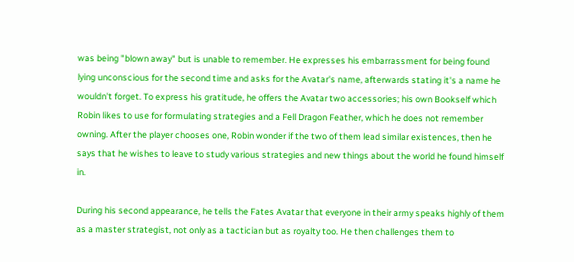was being "blown away" but is unable to remember. He expresses his embarrassment for being found lying unconscious for the second time and asks for the Avatar's name, afterwards stating it's a name he wouldn't forget. To express his gratitude, he offers the Avatar two accessories; his own Bookself which Robin likes to use for formulating strategies and a Fell Dragon Feather, which he does not remember owning. After the player chooses one, Robin wonder if the two of them lead similar existences, then he says that he wishes to leave to study various strategies and new things about the world he found himself in.

During his second appearance, he tells the Fates Avatar that everyone in their army speaks highly of them as a master strategist, not only as a tactician but as royalty too. He then challenges them to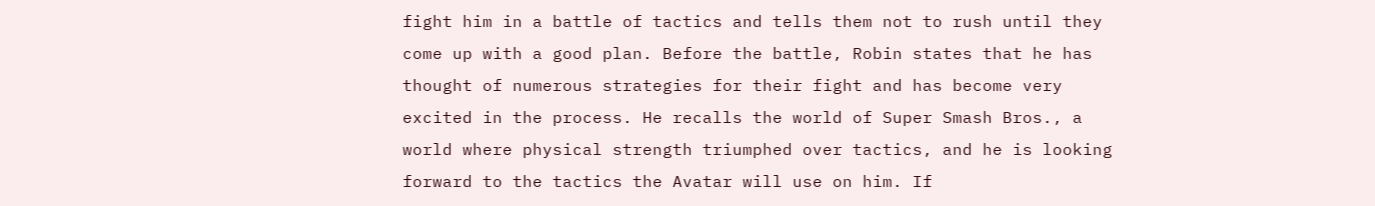fight him in a battle of tactics and tells them not to rush until they come up with a good plan. Before the battle, Robin states that he has thought of numerous strategies for their fight and has become very excited in the process. He recalls the world of Super Smash Bros., a world where physical strength triumphed over tactics, and he is looking forward to the tactics the Avatar will use on him. If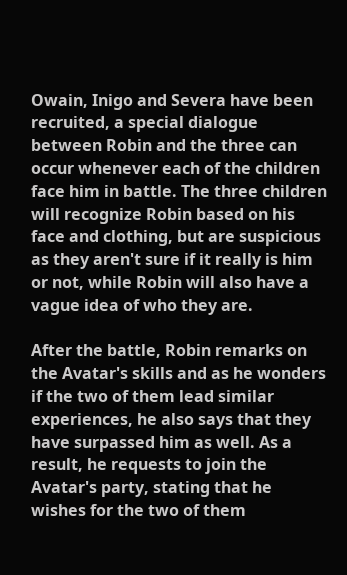Owain, Inigo and Severa have been recruited, a special dialogue between Robin and the three can occur whenever each of the children face him in battle. The three children will recognize Robin based on his face and clothing, but are suspicious as they aren't sure if it really is him or not, while Robin will also have a vague idea of who they are.

After the battle, Robin remarks on the Avatar's skills and as he wonders if the two of them lead similar experiences, he also says that they have surpassed him as well. As a result, he requests to join the Avatar's party, stating that he wishes for the two of them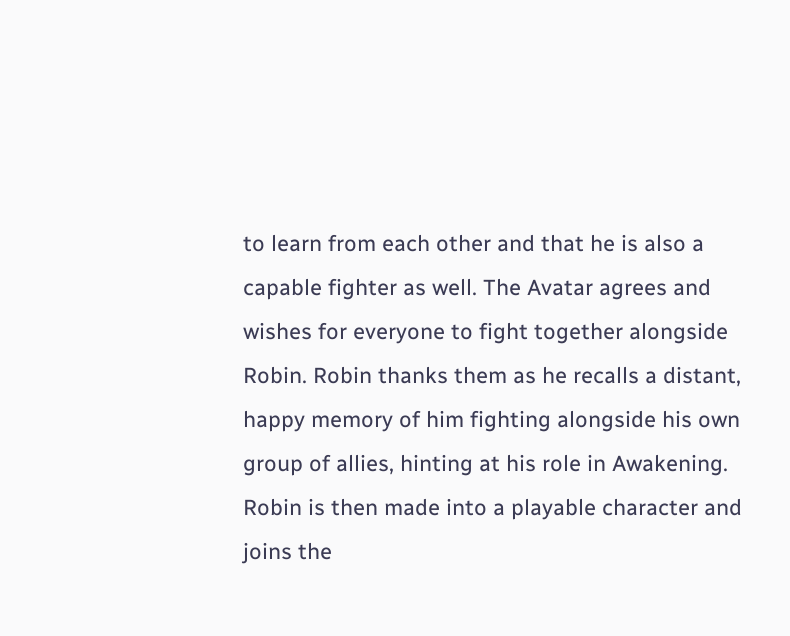to learn from each other and that he is also a capable fighter as well. The Avatar agrees and wishes for everyone to fight together alongside Robin. Robin thanks them as he recalls a distant, happy memory of him fighting alongside his own group of allies, hinting at his role in Awakening. Robin is then made into a playable character and joins the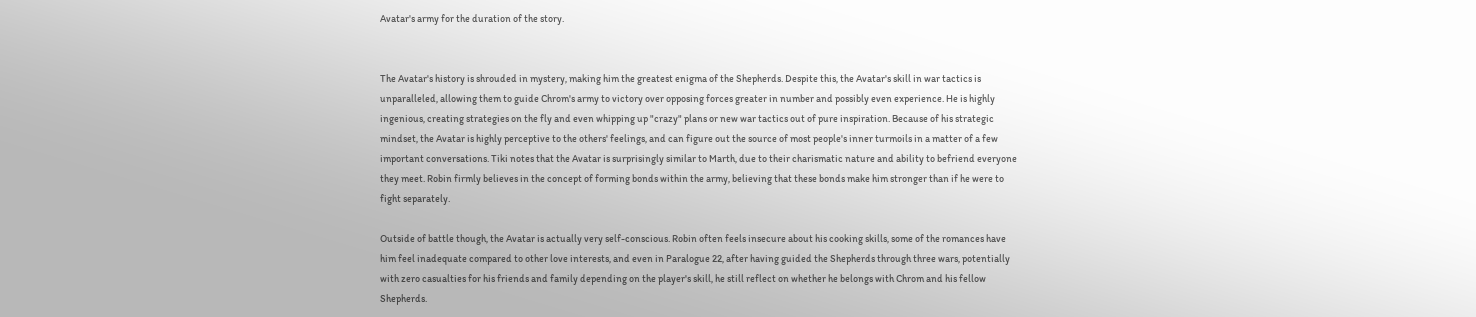Avatar's army for the duration of the story.


The Avatar's history is shrouded in mystery, making him the greatest enigma of the Shepherds. Despite this, the Avatar's skill in war tactics is unparalleled, allowing them to guide Chrom's army to victory over opposing forces greater in number and possibly even experience. He is highly ingenious, creating strategies on the fly and even whipping up "crazy" plans or new war tactics out of pure inspiration. Because of his strategic mindset, the Avatar is highly perceptive to the others' feelings, and can figure out the source of most people's inner turmoils in a matter of a few important conversations. Tiki notes that the Avatar is surprisingly similar to Marth, due to their charismatic nature and ability to befriend everyone they meet. Robin firmly believes in the concept of forming bonds within the army, believing that these bonds make him stronger than if he were to fight separately.

Outside of battle though, the Avatar is actually very self-conscious. Robin often feels insecure about his cooking skills, some of the romances have him feel inadequate compared to other love interests, and even in Paralogue 22, after having guided the Shepherds through three wars, potentially with zero casualties for his friends and family depending on the player's skill, he still reflect on whether he belongs with Chrom and his fellow Shepherds.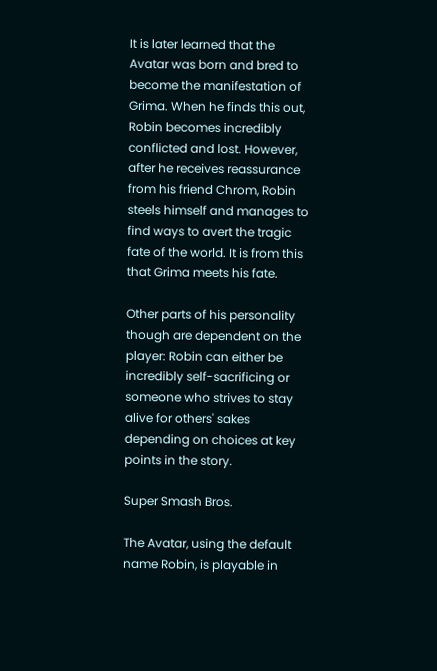It is later learned that the Avatar was born and bred to become the manifestation of Grima. When he finds this out, Robin becomes incredibly conflicted and lost. However, after he receives reassurance from his friend Chrom, Robin steels himself and manages to find ways to avert the tragic fate of the world. It is from this that Grima meets his fate.

Other parts of his personality though are dependent on the player: Robin can either be incredibly self-sacrificing or someone who strives to stay alive for others' sakes depending on choices at key points in the story.

Super Smash Bros.

The Avatar, using the default name Robin, is playable in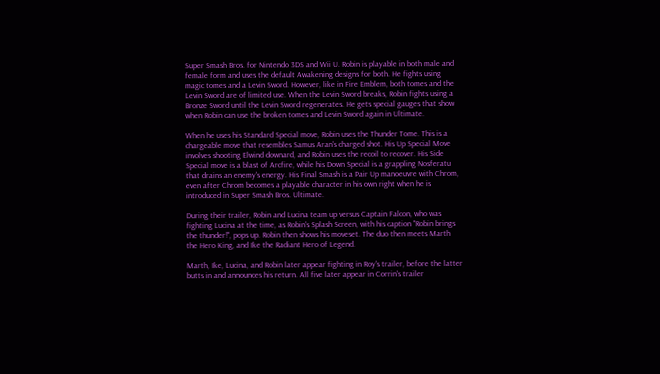Super Smash Bros. for Nintendo 3DS and Wii U. Robin is playable in both male and female form and uses the default Awakening designs for both. He fights using magic tomes and a Levin Sword. However, like in Fire Emblem, both tomes and the Levin Sword are of limited use. When the Levin Sword breaks, Robin fights using a Bronze Sword until the Levin Sword regenerates. He gets special gauges that show when Robin can use the broken tomes and Levin Sword again in Ultimate.

When he uses his Standard Special move, Robin uses the Thunder Tome. This is a chargeable move that resembles Samus Aran's charged shot. His Up Special Move involves shooting Elwind downard, and Robin uses the recoil to recover. His Side Special move is a blast of Arcfire, while his Down Special is a grappling Nosferatu that drains an enemy's energy. His Final Smash is a Pair Up manoeuvre with Chrom, even after Chrom becomes a playable character in his own right when he is introduced in Super Smash Bros. Ultimate.

During their trailer, Robin and Lucina team up versus Captain Falcon, who was fighting Lucina at the time, as Robin's Splash Screen, with his caption "Robin brings the thunder!", pops up. Robin then shows his moveset. The duo then meets Marth the Hero King, and Ike the Radiant Hero of Legend.

Marth, Ike, Lucina, and Robin later appear fighting in Roy's trailer, before the latter butts in and announces his return. All five later appear in Corrin's trailer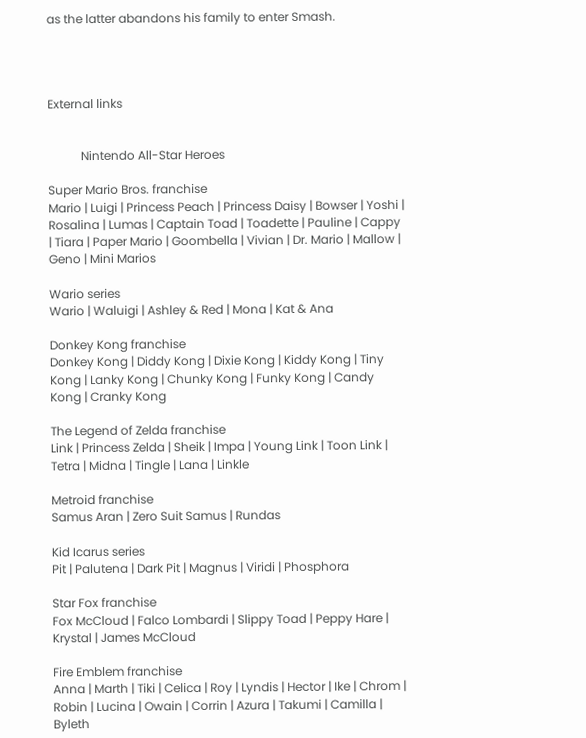as the latter abandons his family to enter Smash.




External links


           Nintendo All-Star Heroes

Super Mario Bros. franchise
Mario | Luigi | Princess Peach | Princess Daisy | Bowser | Yoshi | Rosalina | Lumas | Captain Toad | Toadette | Pauline | Cappy | Tiara | Paper Mario | Goombella | Vivian | Dr. Mario | Mallow | Geno | Mini Marios

Wario series
Wario | Waluigi | Ashley & Red | Mona | Kat & Ana

Donkey Kong franchise
Donkey Kong | Diddy Kong | Dixie Kong | Kiddy Kong | Tiny Kong | Lanky Kong | Chunky Kong | Funky Kong | Candy Kong | Cranky Kong

The Legend of Zelda franchise
Link | Princess Zelda | Sheik | Impa | Young Link | Toon Link | Tetra | Midna | Tingle | Lana | Linkle

Metroid franchise
Samus Aran | Zero Suit Samus | Rundas

Kid Icarus series
Pit | Palutena | Dark Pit | Magnus | Viridi | Phosphora

Star Fox franchise
Fox McCloud | Falco Lombardi | Slippy Toad | Peppy Hare | Krystal | James McCloud

Fire Emblem franchise
Anna | Marth | Tiki | Celica | Roy | Lyndis | Hector | Ike | Chrom | Robin | Lucina | Owain | Corrin | Azura | Takumi | Camilla | Byleth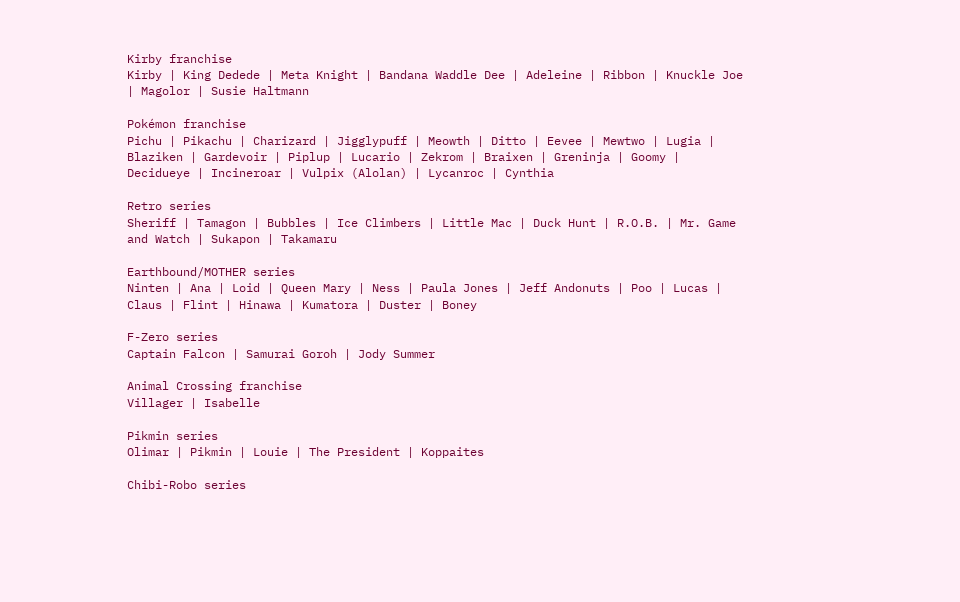Kirby franchise
Kirby | King Dedede | Meta Knight | Bandana Waddle Dee | Adeleine | Ribbon | Knuckle Joe | Magolor | Susie Haltmann

Pokémon franchise
Pichu | Pikachu | Charizard | Jigglypuff | Meowth | Ditto | Eevee | Mewtwo | Lugia | Blaziken | Gardevoir | Piplup | Lucario | Zekrom | Braixen | Greninja | Goomy | Decidueye | Incineroar | Vulpix (Alolan) | Lycanroc | Cynthia

Retro series
Sheriff | Tamagon | Bubbles | Ice Climbers | Little Mac | Duck Hunt | R.O.B. | Mr. Game and Watch | Sukapon | Takamaru

Earthbound/MOTHER series
Ninten | Ana | Loid | Queen Mary | Ness | Paula Jones | Jeff Andonuts | Poo | Lucas | Claus | Flint | Hinawa | Kumatora | Duster | Boney

F-Zero series
Captain Falcon | Samurai Goroh | Jody Summer

Animal Crossing franchise
Villager | Isabelle

Pikmin series
Olimar | Pikmin | Louie | The President | Koppaites

Chibi-Robo series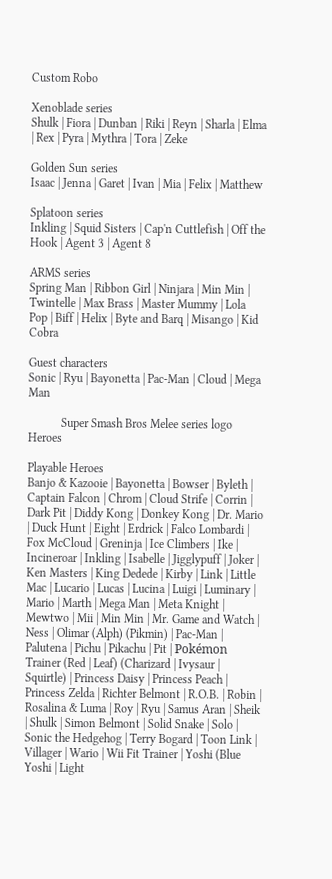Custom Robo

Xenoblade series
Shulk | Fiora | Dunban | Riki | Reyn | Sharla | Elma | Rex | Pyra | Mythra | Tora | Zeke

Golden Sun series
Isaac | Jenna | Garet | Ivan | Mia | Felix | Matthew

Splatoon series
Inkling | Squid Sisters | Cap'n Cuttlefish | Off the Hook | Agent 3 | Agent 8

ARMS series
Spring Man | Ribbon Girl | Ninjara | Min Min | Twintelle | Max Brass | Master Mummy | Lola Pop | Biff | Helix | Byte and Barq | Misango | Kid Cobra

Guest characters
Sonic | Ryu | Bayonetta | Pac-Man | Cloud | Mega Man

           Super Smash Bros Melee series logo Heroes

Playable Heroes
Banjo & Kazooie | Bayonetta | Bowser | Byleth | Captain Falcon | Chrom | Cloud Strife | Corrin | Dark Pit | Diddy Kong | Donkey Kong | Dr. Mario | Duck Hunt | Eight | Erdrick | Falco Lombardi | Fox McCloud | Greninja | Ice Climbers | Ike | Incineroar | Inkling | Isabelle | Jigglypuff | Joker | Ken Masters | King Dedede | Kirby | Link | Little Mac | Lucario | Lucas | Lucina | Luigi | Luminary | Mario | Marth | Mega Man | Meta Knight | Mewtwo | Mii | Min Min | Mr. Game and Watch | Ness | Olimar (Alph) (Pikmin) | Pac-Man | Palutena | Pichu | Pikachu | Pit | Pokémon Trainer (Red | Leaf) (Charizard | Ivysaur | Squirtle) | Princess Daisy | Princess Peach | Princess Zelda | Richter Belmont | R.O.B. | Robin | Rosalina & Luma | Roy | Ryu | Samus Aran | Sheik | Shulk | Simon Belmont | Solid Snake | Solo | Sonic the Hedgehog | Terry Bogard | Toon Link | Villager | Wario | Wii Fit Trainer | Yoshi (Blue Yoshi | Light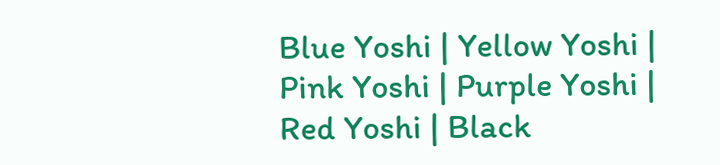Blue Yoshi | Yellow Yoshi | Pink Yoshi | Purple Yoshi | Red Yoshi | Black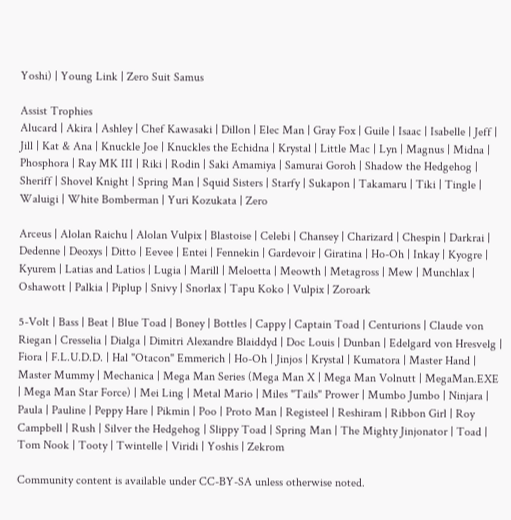Yoshi) | Young Link | Zero Suit Samus

Assist Trophies
Alucard | Akira | Ashley | Chef Kawasaki | Dillon | Elec Man | Gray Fox | Guile | Isaac | Isabelle | Jeff | Jill | Kat & Ana | Knuckle Joe | Knuckles the Echidna | Krystal | Little Mac | Lyn | Magnus | Midna | Phosphora | Ray MK III | Riki | Rodin | Saki Amamiya | Samurai Goroh | Shadow the Hedgehog | Sheriff | Shovel Knight | Spring Man | Squid Sisters | Starfy | Sukapon | Takamaru | Tiki | Tingle | Waluigi | White Bomberman | Yuri Kozukata | Zero

Arceus | Alolan Raichu | Alolan Vulpix | Blastoise | Celebi | Chansey | Charizard | Chespin | Darkrai | Dedenne | Deoxys | Ditto | Eevee | Entei | Fennekin | Gardevoir | Giratina | Ho-Oh | Inkay | Kyogre | Kyurem | Latias and Latios | Lugia | Marill | Meloetta | Meowth | Metagross | Mew | Munchlax | Oshawott | Palkia | Piplup | Snivy | Snorlax | Tapu Koko | Vulpix | Zoroark

5-Volt | Bass | Beat | Blue Toad | Boney | Bottles | Cappy | Captain Toad | Centurions | Claude von Riegan | Cresselia | Dialga | Dimitri Alexandre Blaiddyd | Doc Louis | Dunban | Edelgard von Hresvelg | Fiora | F.L.U.D.D. | Hal "Otacon" Emmerich | Ho-Oh | Jinjos | Krystal | Kumatora | Master Hand | Master Mummy | Mechanica | Mega Man Series (Mega Man X | Mega Man Volnutt | MegaMan.EXE | Mega Man Star Force) | Mei Ling | Metal Mario | Miles "Tails" Prower | Mumbo Jumbo | Ninjara | Paula | Pauline | Peppy Hare | Pikmin | Poo | Proto Man | Registeel | Reshiram | Ribbon Girl | Roy Campbell | Rush | Silver the Hedgehog | Slippy Toad | Spring Man | The Mighty Jinjonator | Toad | Tom Nook | Tooty | Twintelle | Viridi | Yoshis | Zekrom

Community content is available under CC-BY-SA unless otherwise noted.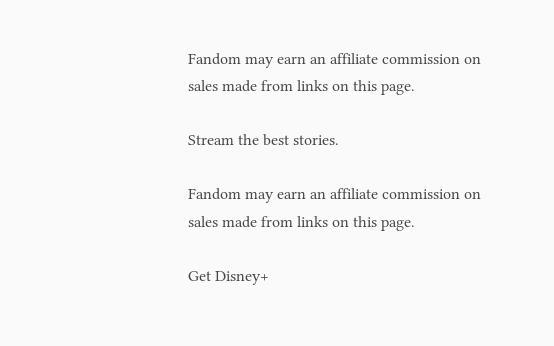Fandom may earn an affiliate commission on sales made from links on this page.

Stream the best stories.

Fandom may earn an affiliate commission on sales made from links on this page.

Get Disney+